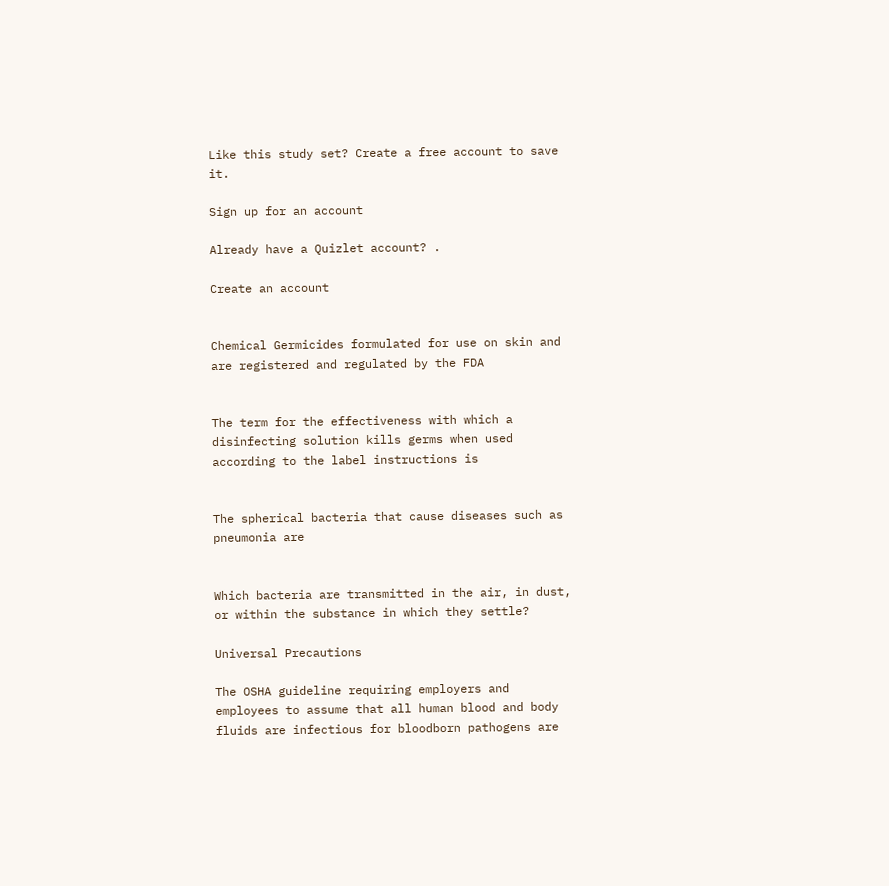Like this study set? Create a free account to save it.

Sign up for an account

Already have a Quizlet account? .

Create an account


Chemical Germicides formulated for use on skin and are registered and regulated by the FDA


The term for the effectiveness with which a disinfecting solution kills germs when used according to the label instructions is


The spherical bacteria that cause diseases such as pneumonia are


Which bacteria are transmitted in the air, in dust, or within the substance in which they settle?

Universal Precautions

The OSHA guideline requiring employers and employees to assume that all human blood and body fluids are infectious for bloodborn pathogens are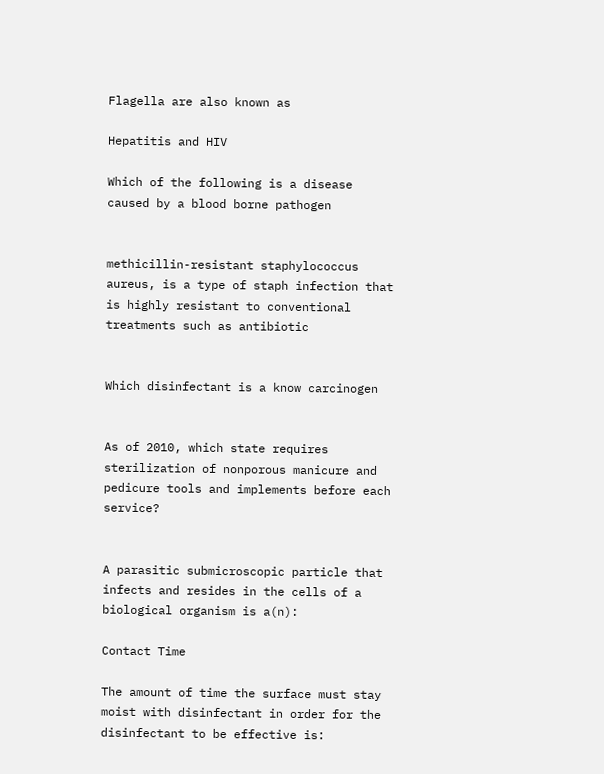Flagella are also known as

Hepatitis and HIV

Which of the following is a disease caused by a blood borne pathogen


methicillin-resistant staphylococcus aureus, is a type of staph infection that is highly resistant to conventional treatments such as antibiotic


Which disinfectant is a know carcinogen


As of 2010, which state requires sterilization of nonporous manicure and pedicure tools and implements before each service?


A parasitic submicroscopic particle that infects and resides in the cells of a biological organism is a(n):

Contact Time

The amount of time the surface must stay moist with disinfectant in order for the disinfectant to be effective is: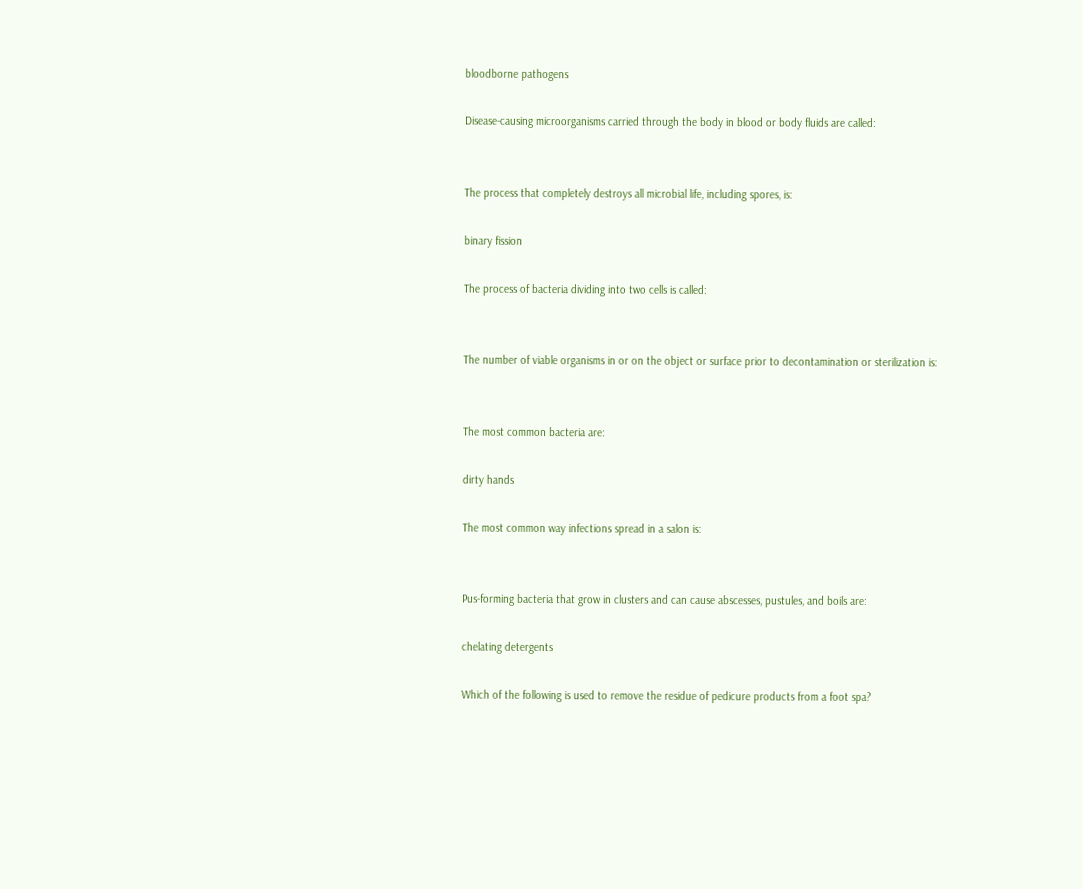bloodborne pathogens

Disease-causing microorganisms carried through the body in blood or body fluids are called:


The process that completely destroys all microbial life, including spores, is:

binary fission

The process of bacteria dividing into two cells is called:


The number of viable organisms in or on the object or surface prior to decontamination or sterilization is:


The most common bacteria are:

dirty hands

The most common way infections spread in a salon is:


Pus-forming bacteria that grow in clusters and can cause abscesses, pustules, and boils are:

chelating detergents

Which of the following is used to remove the residue of pedicure products from a foot spa?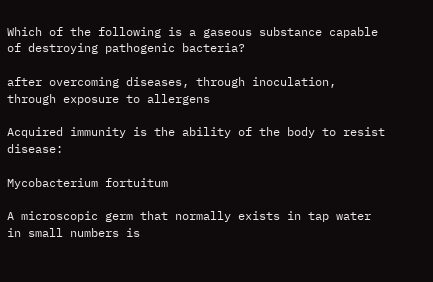Which of the following is a gaseous substance capable of destroying pathogenic bacteria?

after overcoming diseases, through inoculation, through exposure to allergens

Acquired immunity is the ability of the body to resist disease:

Mycobacterium fortuitum

A microscopic germ that normally exists in tap water in small numbers is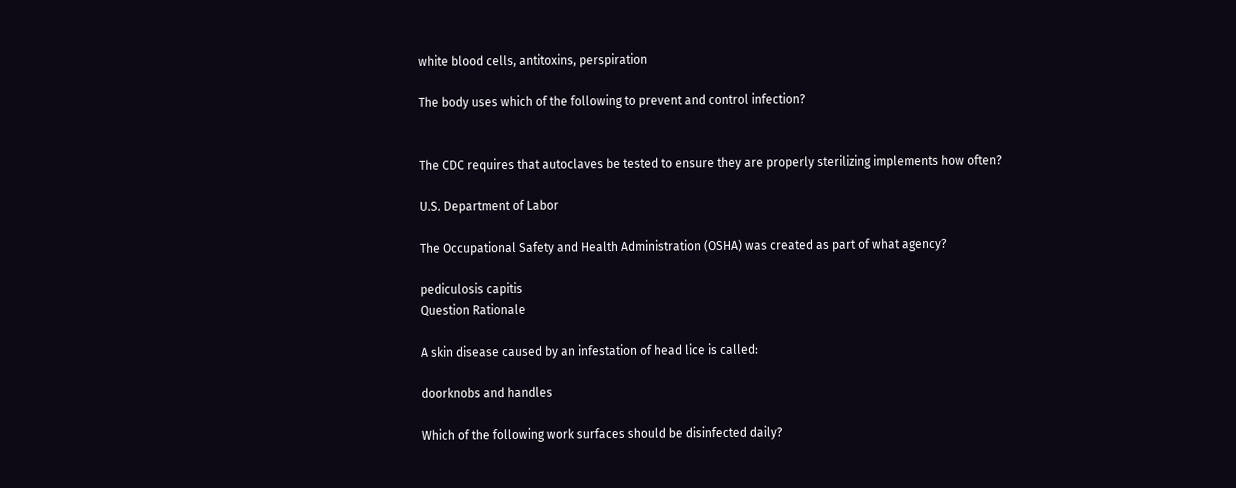white blood cells, antitoxins, perspiration

The body uses which of the following to prevent and control infection?


The CDC requires that autoclaves be tested to ensure they are properly sterilizing implements how often?

U.S. Department of Labor

The Occupational Safety and Health Administration (OSHA) was created as part of what agency?

pediculosis capitis
Question Rationale

A skin disease caused by an infestation of head lice is called:

doorknobs and handles

Which of the following work surfaces should be disinfected daily?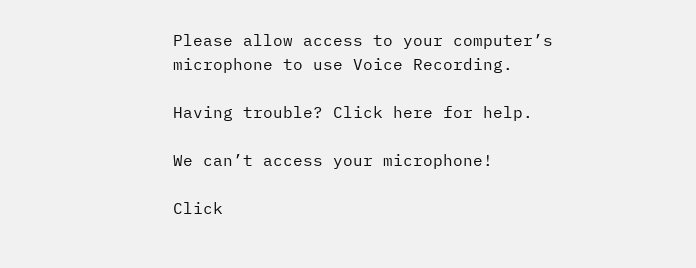Please allow access to your computer’s microphone to use Voice Recording.

Having trouble? Click here for help.

We can’t access your microphone!

Click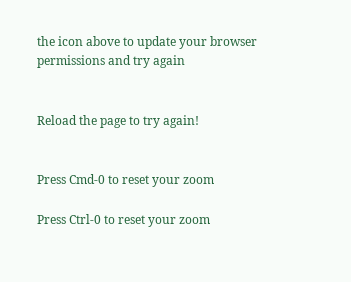the icon above to update your browser permissions and try again


Reload the page to try again!


Press Cmd-0 to reset your zoom

Press Ctrl-0 to reset your zoom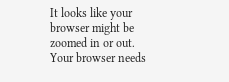It looks like your browser might be zoomed in or out. Your browser needs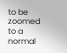to be zoomed to a normal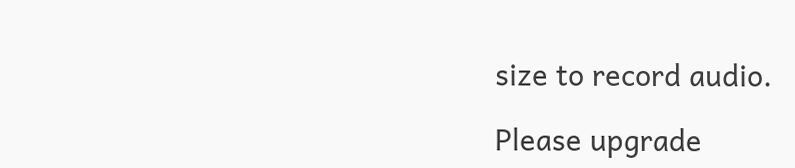size to record audio.

Please upgrade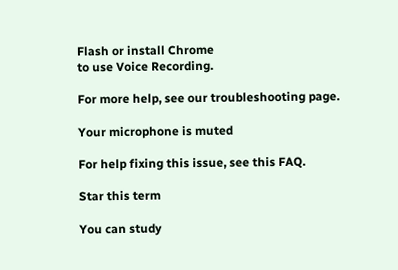Flash or install Chrome
to use Voice Recording.

For more help, see our troubleshooting page.

Your microphone is muted

For help fixing this issue, see this FAQ.

Star this term

You can study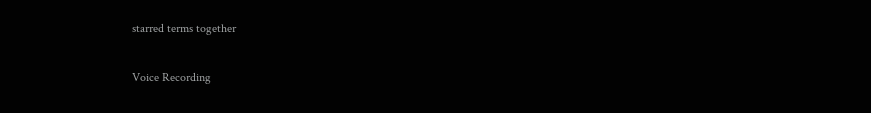starred terms together

Voice Recording